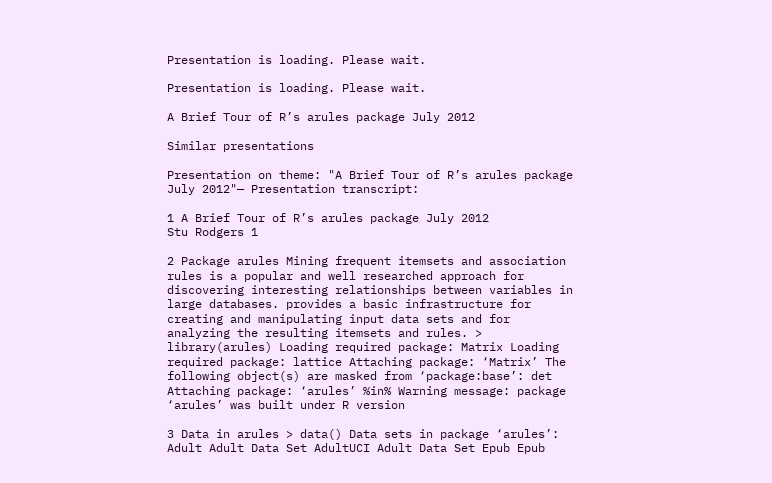Presentation is loading. Please wait.

Presentation is loading. Please wait.

A Brief Tour of R’s arules package July 2012

Similar presentations

Presentation on theme: "A Brief Tour of R’s arules package July 2012"— Presentation transcript:

1 A Brief Tour of R’s arules package July 2012
Stu Rodgers 1

2 Package arules Mining frequent itemsets and association rules is a popular and well researched approach for discovering interesting relationships between variables in large databases. provides a basic infrastructure for creating and manipulating input data sets and for analyzing the resulting itemsets and rules. > library(arules) Loading required package: Matrix Loading required package: lattice Attaching package: ‘Matrix’ The following object(s) are masked from ‘package:base’: det Attaching package: ‘arules’ %in% Warning message: package ‘arules’ was built under R version

3 Data in arules > data() Data sets in package ‘arules’: Adult Adult Data Set AdultUCI Adult Data Set Epub Epub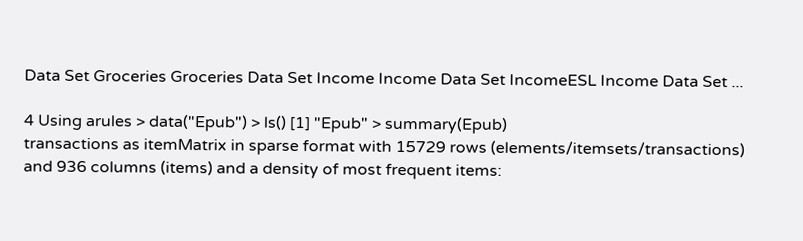Data Set Groceries Groceries Data Set Income Income Data Set IncomeESL Income Data Set ...

4 Using arules > data("Epub") > ls() [1] "Epub" > summary(Epub)
transactions as itemMatrix in sparse format with 15729 rows (elements/itemsets/transactions) and 936 columns (items) and a density of most frequent items: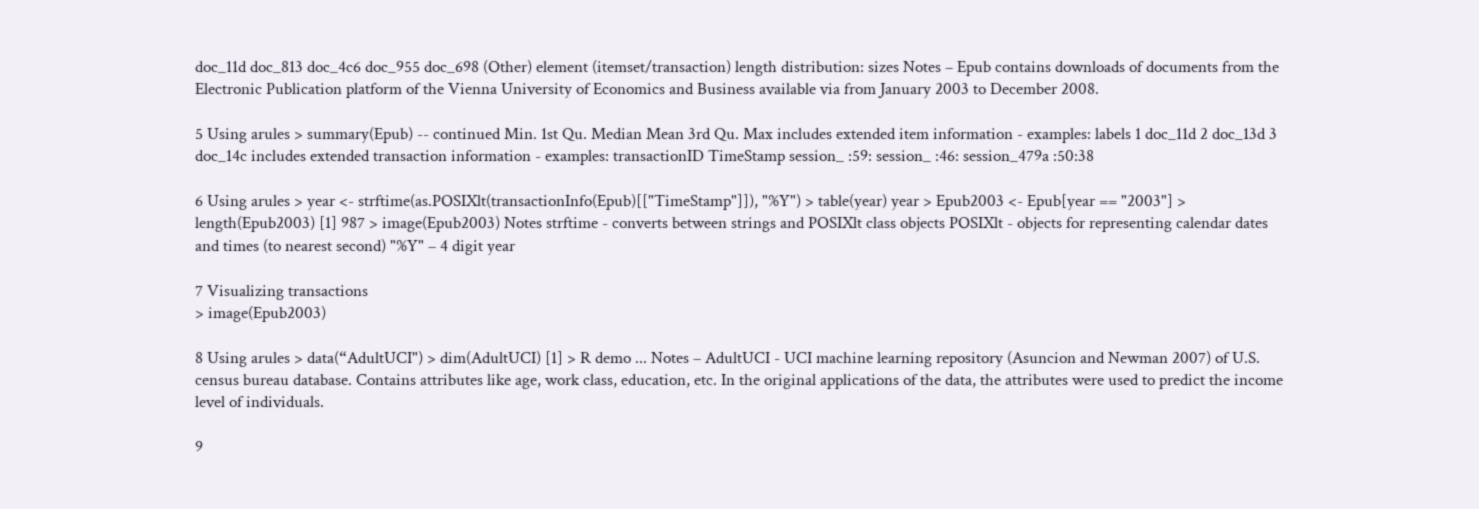doc_11d doc_813 doc_4c6 doc_955 doc_698 (Other) element (itemset/transaction) length distribution: sizes Notes – Epub contains downloads of documents from the Electronic Publication platform of the Vienna University of Economics and Business available via from January 2003 to December 2008.

5 Using arules > summary(Epub) -- continued Min. 1st Qu. Median Mean 3rd Qu. Max includes extended item information - examples: labels 1 doc_11d 2 doc_13d 3 doc_14c includes extended transaction information - examples: transactionID TimeStamp session_ :59: session_ :46: session_479a :50:38

6 Using arules > year <- strftime(as.POSIXlt(transactionInfo(Epub)[["TimeStamp"]]), "%Y") > table(year) year > Epub2003 <- Epub[year == "2003"] > length(Epub2003) [1] 987 > image(Epub2003) Notes strftime - converts between strings and POSIXlt class objects POSIXlt - objects for representing calendar dates and times (to nearest second) "%Y" – 4 digit year

7 Visualizing transactions
> image(Epub2003)

8 Using arules > data(“AdultUCI") > dim(AdultUCI) [1] > R demo ... Notes – AdultUCI - UCI machine learning repository (Asuncion and Newman 2007) of U.S. census bureau database. Contains attributes like age, work class, education, etc. In the original applications of the data, the attributes were used to predict the income level of individuals.

9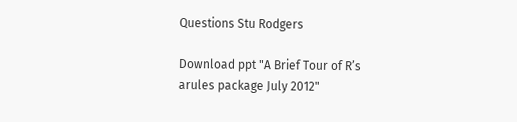Questions Stu Rodgers

Download ppt "A Brief Tour of R’s arules package July 2012"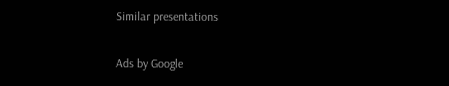Similar presentations

Ads by Google